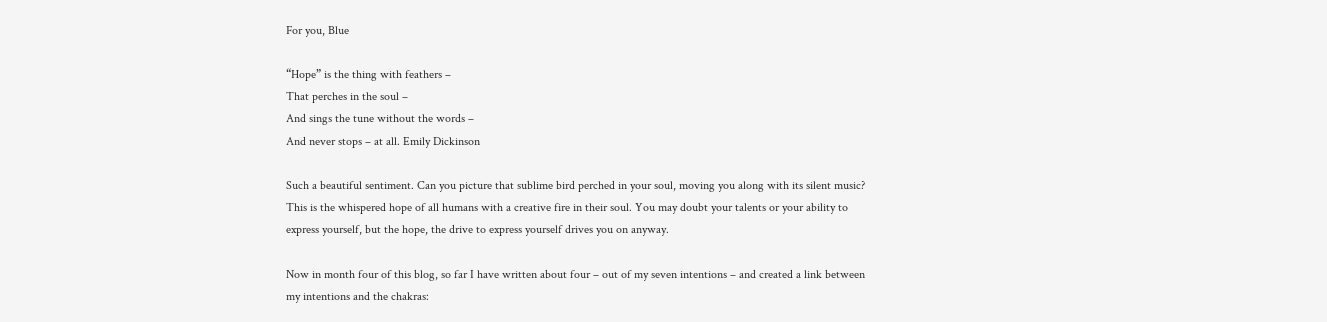For you, Blue

“Hope” is the thing with feathers –
That perches in the soul –
And sings the tune without the words –
And never stops – at all. Emily Dickinson

Such a beautiful sentiment. Can you picture that sublime bird perched in your soul, moving you along with its silent music? This is the whispered hope of all humans with a creative fire in their soul. You may doubt your talents or your ability to express yourself, but the hope, the drive to express yourself drives you on anyway.

Now in month four of this blog, so far I have written about four – out of my seven intentions – and created a link between my intentions and the chakras: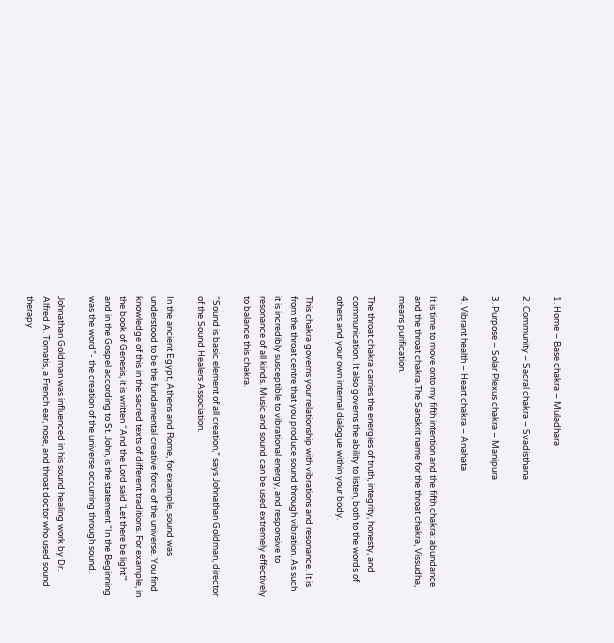1. Home – Base chakra – Muladhara

2. Community – Sacral chakra – Svadisthana

3. Purpose – Solar Plexus chakra – Manipura

4. Vibrant health – Heart chakra – Anahata

It is time to move onto my fifth intention and the fifth chakra: abundance and the throat chakra.The Sanskrit name for the throat chakra, Vissudha, means purification.

The throat chakra carries the energies of truth, integrity, honesty, and communication. It also governs the ability to listen, both to the words of others and your own internal dialogue within your body.

This chakra governs your relationship with vibrations and resonance. It is from the throat centre that you produce sound through vibration. As such it is incredibly susceptible to vibrational energy, and responsive to resonance of all kinds. Music and sound can be used extremely effectively to balance this chakra.

“Sound is basic element of all creation,” says Johnathan Goldman, director of the Sound Healers Association.

In the ancient Egypt, Athens and Rome, for example, sound was understood to be the fundamental creative force of the universe. You find knowledge of this in the sacred texts of different traditions. For example, in the book of Genesis, it is written “And the Lord said ‘Let there be light’” and in the Gospel according to St. John, is the statement “In the Beginning was the word”- the creation of the universe occurring through sound.

Johnathan Goldman was influenced in his sound healing work by Dr. Alfred A. Tomatis, a French ear, nose, and throat doctor who used sound therapy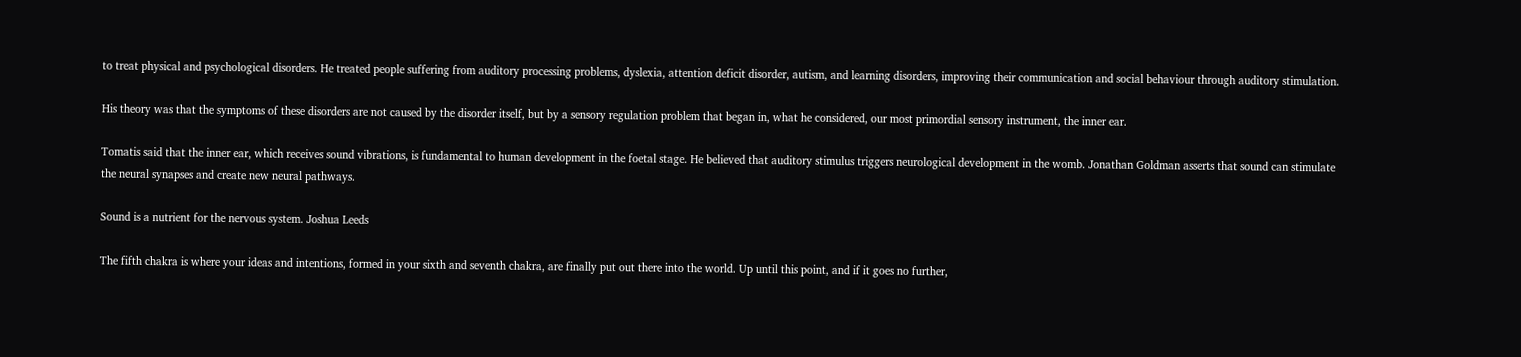to treat physical and psychological disorders. He treated people suffering from auditory processing problems, dyslexia, attention deficit disorder, autism, and learning disorders, improving their communication and social behaviour through auditory stimulation.

His theory was that the symptoms of these disorders are not caused by the disorder itself, but by a sensory regulation problem that began in, what he considered, our most primordial sensory instrument, the inner ear.

Tomatis said that the inner ear, which receives sound vibrations, is fundamental to human development in the foetal stage. He believed that auditory stimulus triggers neurological development in the womb. Jonathan Goldman asserts that sound can stimulate the neural synapses and create new neural pathways.

Sound is a nutrient for the nervous system. Joshua Leeds

The fifth chakra is where your ideas and intentions, formed in your sixth and seventh chakra, are finally put out there into the world. Up until this point, and if it goes no further,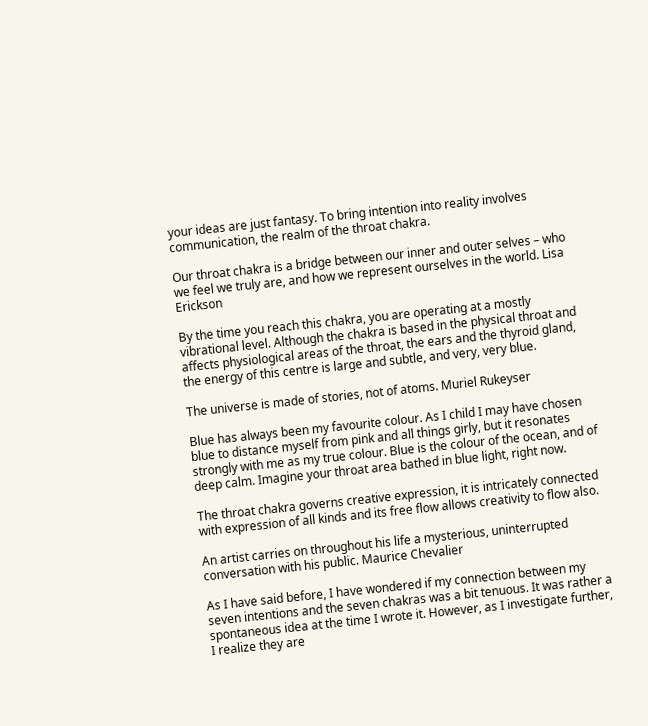your ideas are just fantasy. To bring intention into reality involves communication, the realm of the throat chakra.

Our throat chakra is a bridge between our inner and outer selves – who we feel we truly are, and how we represent ourselves in the world. Lisa Erickson

By the time you reach this chakra, you are operating at a mostly vibrational level. Although the chakra is based in the physical throat and affects physiological areas of the throat, the ears and the thyroid gland, the energy of this centre is large and subtle, and very, very blue.

The universe is made of stories, not of atoms. Muriel Rukeyser

Blue has always been my favourite colour. As I child I may have chosen blue to distance myself from pink and all things girly, but it resonates strongly with me as my true colour. Blue is the colour of the ocean, and of deep calm. Imagine your throat area bathed in blue light, right now.

The throat chakra governs creative expression, it is intricately connected with expression of all kinds and its free flow allows creativity to flow also.

An artist carries on throughout his life a mysterious, uninterrupted conversation with his public. Maurice Chevalier

As I have said before, I have wondered if my connection between my seven intentions and the seven chakras was a bit tenuous. It was rather a spontaneous idea at the time I wrote it. However, as I investigate further, I realize they are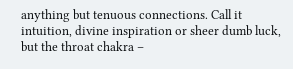anything but tenuous connections. Call it intuition, divine inspiration or sheer dumb luck, but the throat chakra –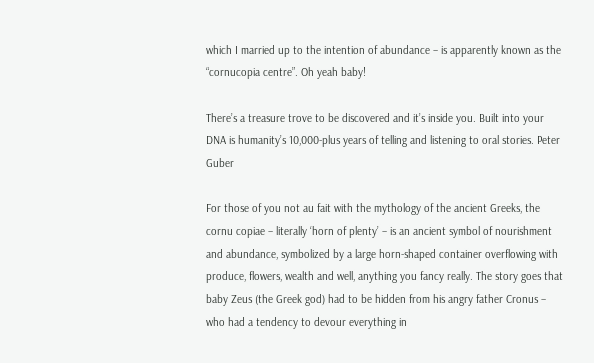which I married up to the intention of abundance – is apparently known as the “cornucopia centre”. Oh yeah baby!

There’s a treasure trove to be discovered and it’s inside you. Built into your DNA is humanity’s 10,000-plus years of telling and listening to oral stories. Peter Guber

For those of you not au fait with the mythology of the ancient Greeks, the cornu copiae – literally ‘horn of plenty’ – is an ancient symbol of nourishment and abundance, symbolized by a large horn-shaped container overflowing with produce, flowers, wealth and well, anything you fancy really. The story goes that baby Zeus (the Greek god) had to be hidden from his angry father Cronus – who had a tendency to devour everything in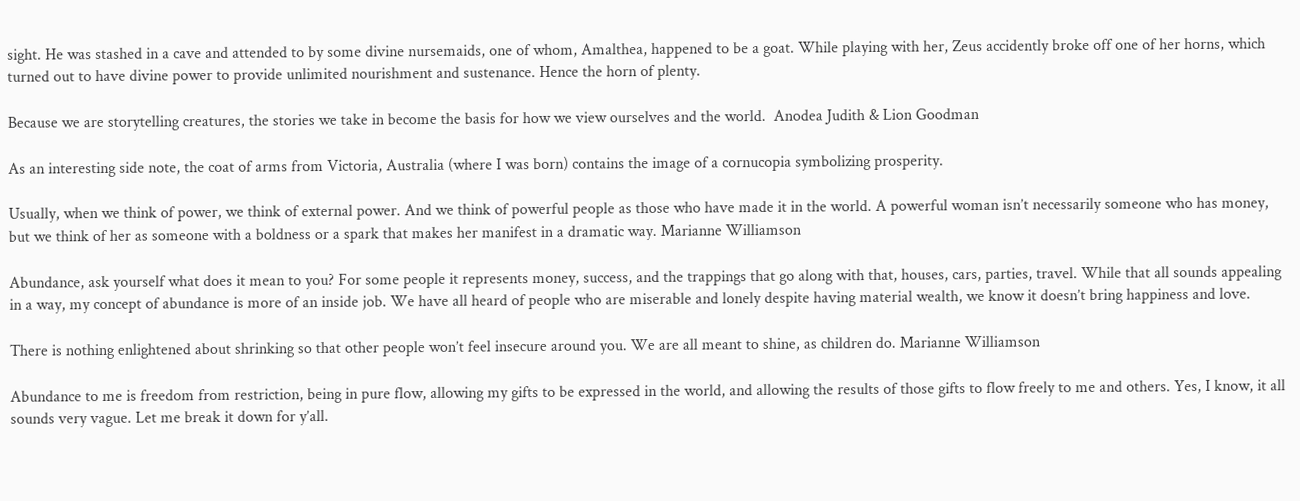sight. He was stashed in a cave and attended to by some divine nursemaids, one of whom, Amalthea, happened to be a goat. While playing with her, Zeus accidently broke off one of her horns, which turned out to have divine power to provide unlimited nourishment and sustenance. Hence the horn of plenty.

Because we are storytelling creatures, the stories we take in become the basis for how we view ourselves and the world.  Anodea Judith & Lion Goodman

As an interesting side note, the coat of arms from Victoria, Australia (where I was born) contains the image of a cornucopia symbolizing prosperity.

Usually, when we think of power, we think of external power. And we think of powerful people as those who have made it in the world. A powerful woman isn’t necessarily someone who has money, but we think of her as someone with a boldness or a spark that makes her manifest in a dramatic way. Marianne Williamson

Abundance, ask yourself what does it mean to you? For some people it represents money, success, and the trappings that go along with that, houses, cars, parties, travel. While that all sounds appealing in a way, my concept of abundance is more of an inside job. We have all heard of people who are miserable and lonely despite having material wealth, we know it doesn’t bring happiness and love.

There is nothing enlightened about shrinking so that other people won’t feel insecure around you. We are all meant to shine, as children do. Marianne Williamson

Abundance to me is freedom from restriction, being in pure flow, allowing my gifts to be expressed in the world, and allowing the results of those gifts to flow freely to me and others. Yes, I know, it all sounds very vague. Let me break it down for y’all.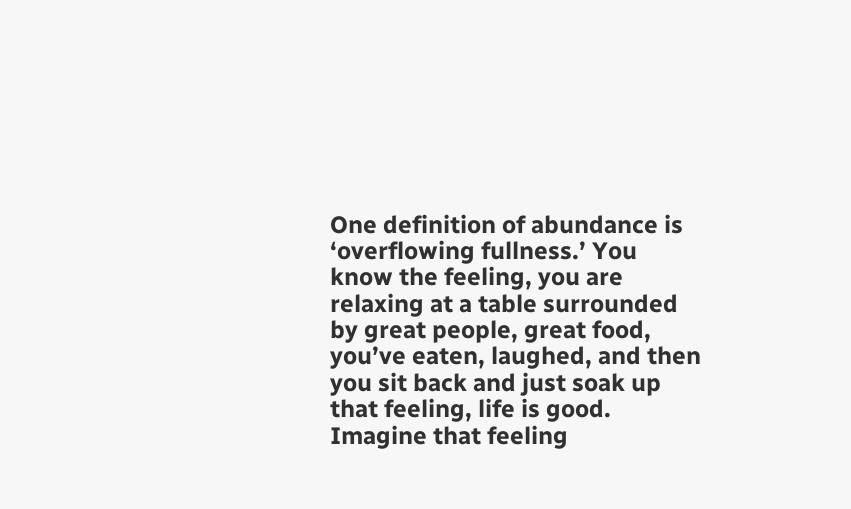One definition of abundance is ‘overflowing fullness.’ You know the feeling, you are relaxing at a table surrounded by great people, great food, you’ve eaten, laughed, and then you sit back and just soak up that feeling, life is good. Imagine that feeling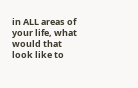in ALL areas of your life, what would that look like to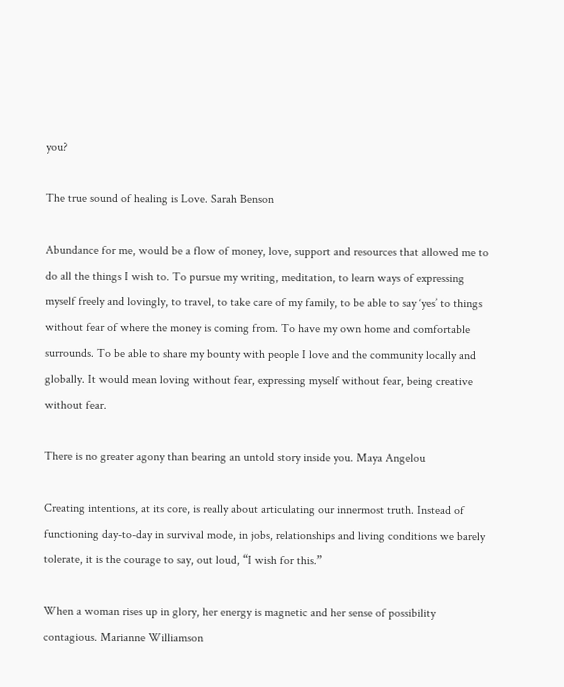you?

The true sound of healing is Love. Sarah Benson

Abundance for me, would be a flow of money, love, support and resources that allowed me to do all the things I wish to. To pursue my writing, meditation, to learn ways of expressing myself freely and lovingly, to travel, to take care of my family, to be able to say ‘yes’ to things without fear of where the money is coming from. To have my own home and comfortable surrounds. To be able to share my bounty with people I love and the community locally and globally. It would mean loving without fear, expressing myself without fear, being creative without fear.

There is no greater agony than bearing an untold story inside you. Maya Angelou

Creating intentions, at its core, is really about articulating our innermost truth. Instead of functioning day-to-day in survival mode, in jobs, relationships and living conditions we barely tolerate, it is the courage to say, out loud, “I wish for this.”

When a woman rises up in glory, her energy is magnetic and her sense of possibility contagious. Marianne Williamson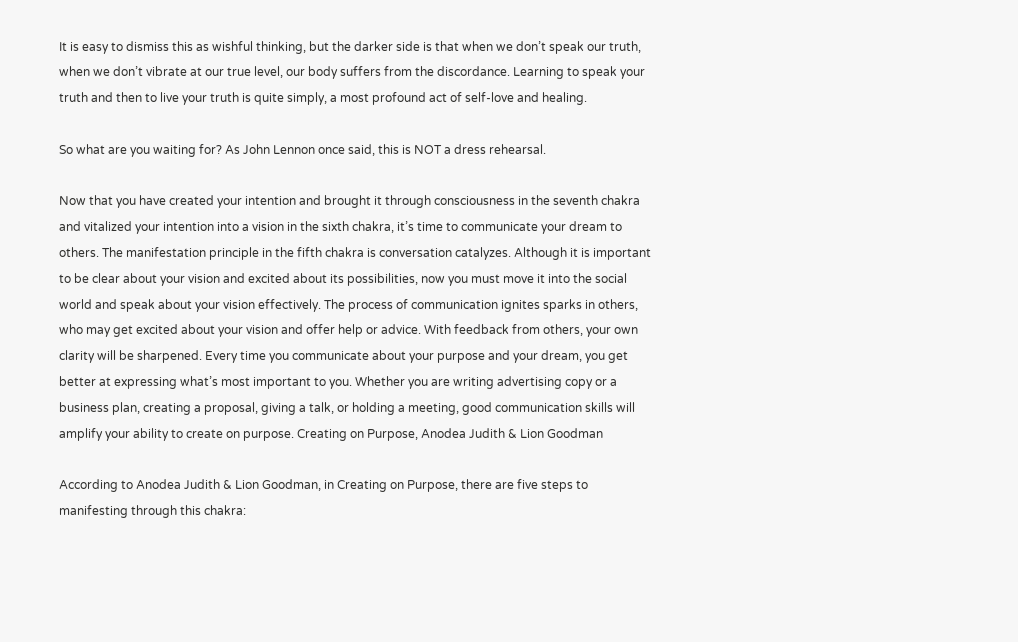It is easy to dismiss this as wishful thinking, but the darker side is that when we don’t speak our truth, when we don’t vibrate at our true level, our body suffers from the discordance. Learning to speak your truth and then to live your truth is quite simply, a most profound act of self-love and healing.

So what are you waiting for? As John Lennon once said, this is NOT a dress rehearsal.

Now that you have created your intention and brought it through consciousness in the seventh chakra and vitalized your intention into a vision in the sixth chakra, it’s time to communicate your dream to others. The manifestation principle in the fifth chakra is conversation catalyzes. Although it is important to be clear about your vision and excited about its possibilities, now you must move it into the social world and speak about your vision effectively. The process of communication ignites sparks in others, who may get excited about your vision and offer help or advice. With feedback from others, your own clarity will be sharpened. Every time you communicate about your purpose and your dream, you get better at expressing what’s most important to you. Whether you are writing advertising copy or a business plan, creating a proposal, giving a talk, or holding a meeting, good communication skills will amplify your ability to create on purpose. Creating on Purpose, Anodea Judith & Lion Goodman

According to Anodea Judith & Lion Goodman, in Creating on Purpose, there are five steps to manifesting through this chakra: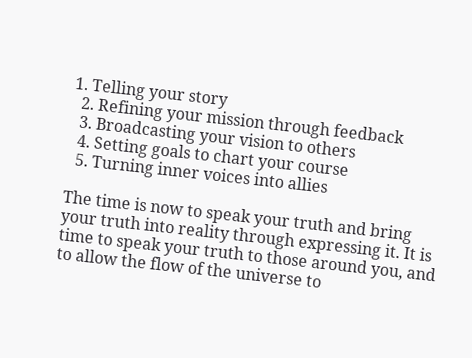1. Telling your story
  2. Refining your mission through feedback
  3. Broadcasting your vision to others
  4. Setting goals to chart your course
  5. Turning inner voices into allies

The time is now to speak your truth and bring your truth into reality through expressing it. It is time to speak your truth to those around you, and to allow the flow of the universe to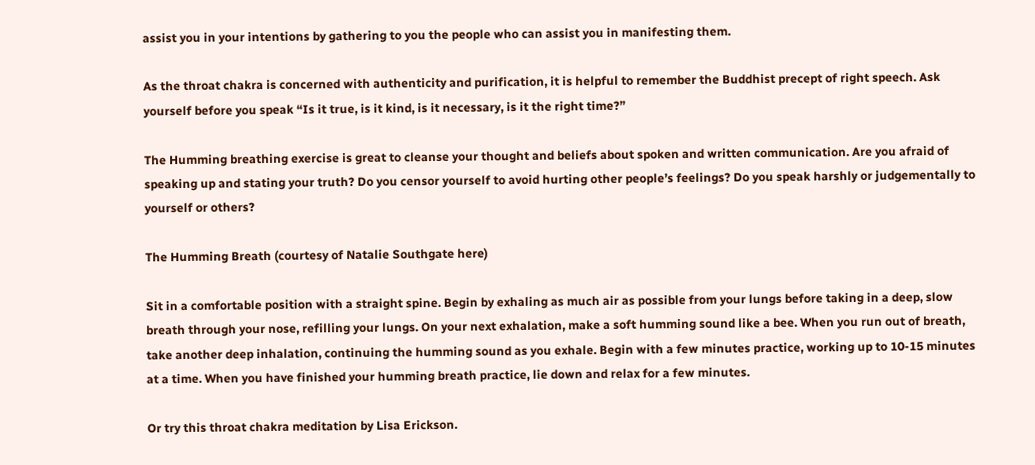assist you in your intentions by gathering to you the people who can assist you in manifesting them.

As the throat chakra is concerned with authenticity and purification, it is helpful to remember the Buddhist precept of right speech. Ask yourself before you speak “Is it true, is it kind, is it necessary, is it the right time?”

The Humming breathing exercise is great to cleanse your thought and beliefs about spoken and written communication. Are you afraid of speaking up and stating your truth? Do you censor yourself to avoid hurting other people’s feelings? Do you speak harshly or judgementally to yourself or others?

The Humming Breath (courtesy of Natalie Southgate here)

Sit in a comfortable position with a straight spine. Begin by exhaling as much air as possible from your lungs before taking in a deep, slow breath through your nose, refilling your lungs. On your next exhalation, make a soft humming sound like a bee. When you run out of breath, take another deep inhalation, continuing the humming sound as you exhale. Begin with a few minutes practice, working up to 10-15 minutes at a time. When you have finished your humming breath practice, lie down and relax for a few minutes.

Or try this throat chakra meditation by Lisa Erickson.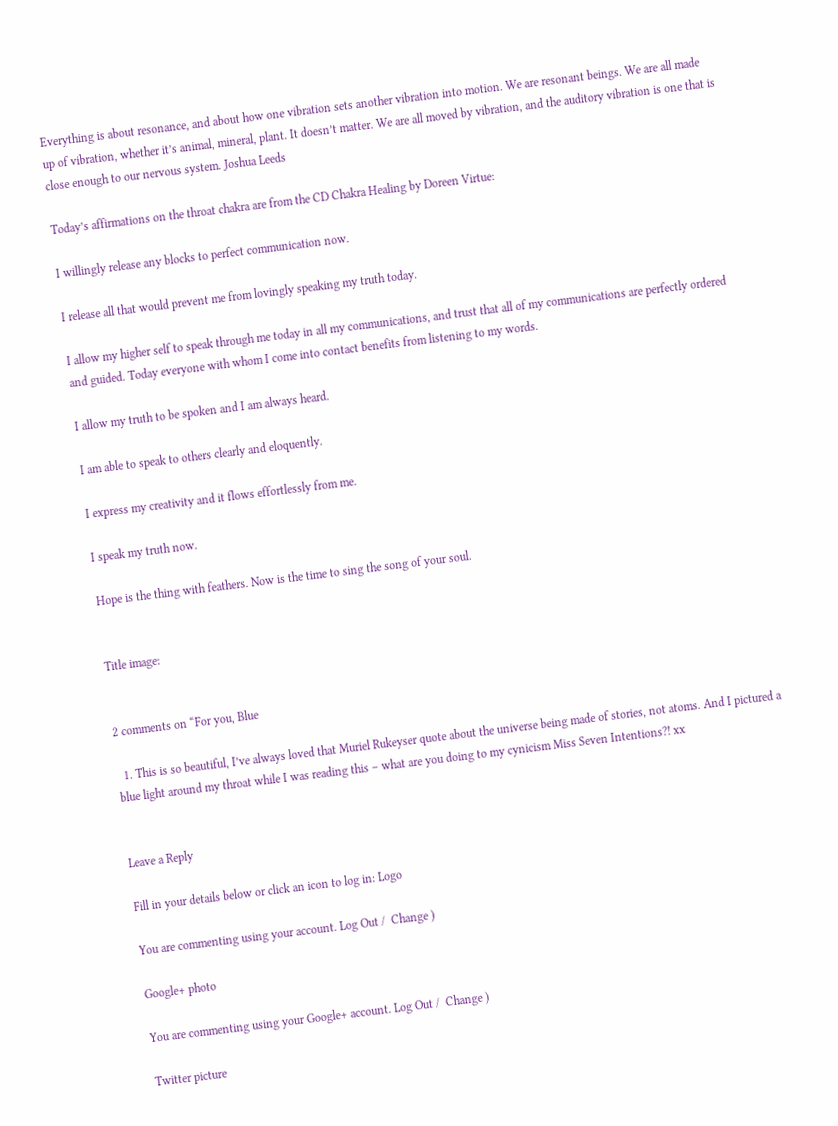Everything is about resonance, and about how one vibration sets another vibration into motion. We are resonant beings. We are all made up of vibration, whether it’s animal, mineral, plant. It doesn’t matter. We are all moved by vibration, and the auditory vibration is one that is close enough to our nervous system. Joshua Leeds

Today’s affirmations on the throat chakra are from the CD Chakra Healing by Doreen Virtue:

I willingly release any blocks to perfect communication now.

I release all that would prevent me from lovingly speaking my truth today.

I allow my higher self to speak through me today in all my communications, and trust that all of my communications are perfectly ordered and guided. Today everyone with whom I come into contact benefits from listening to my words.

I allow my truth to be spoken and I am always heard.

I am able to speak to others clearly and eloquently.

I express my creativity and it flows effortlessly from me.

I speak my truth now.

Hope is the thing with feathers. Now is the time to sing the song of your soul.


Title image:


2 comments on “For you, Blue

  1. This is so beautiful, I’ve always loved that Muriel Rukeyser quote about the universe being made of stories, not atoms. And I pictured a blue light around my throat while I was reading this – what are you doing to my cynicism Miss Seven Intentions?! xx


Leave a Reply

Fill in your details below or click an icon to log in: Logo

You are commenting using your account. Log Out /  Change )

Google+ photo

You are commenting using your Google+ account. Log Out /  Change )

Twitter picture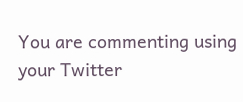You are commenting using your Twitter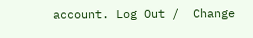account. Log Out /  Change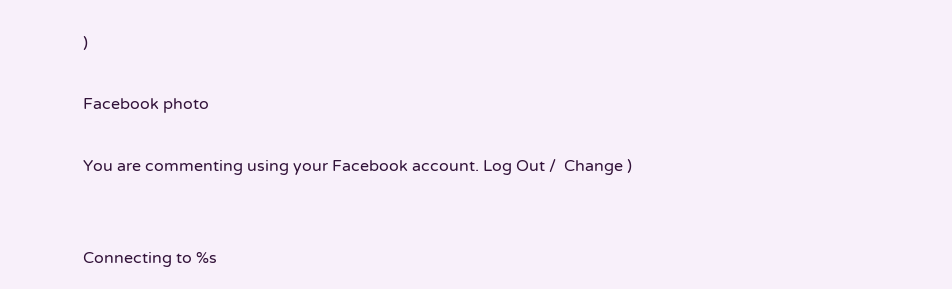)

Facebook photo

You are commenting using your Facebook account. Log Out /  Change )


Connecting to %s